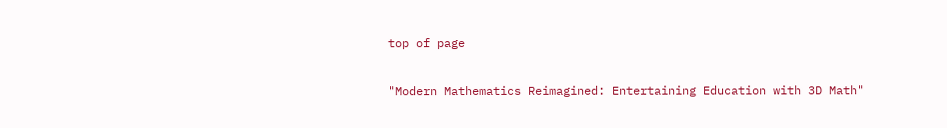top of page

"Modern Mathematics Reimagined: Entertaining Education with 3D Math"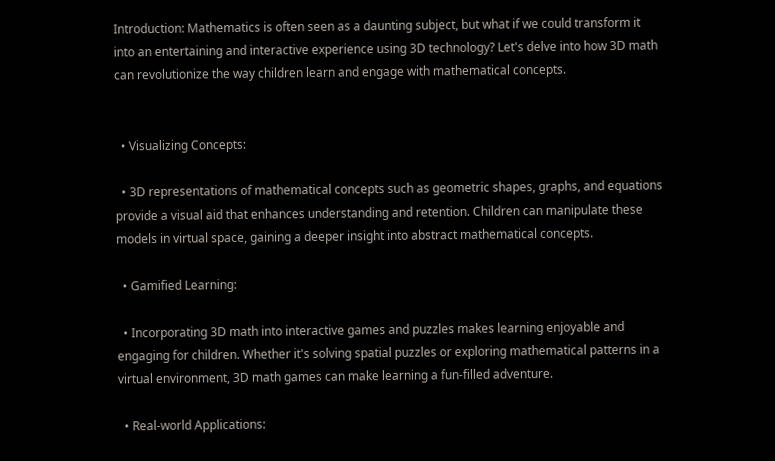Introduction: Mathematics is often seen as a daunting subject, but what if we could transform it into an entertaining and interactive experience using 3D technology? Let's delve into how 3D math can revolutionize the way children learn and engage with mathematical concepts.


  • Visualizing Concepts:

  • 3D representations of mathematical concepts such as geometric shapes, graphs, and equations provide a visual aid that enhances understanding and retention. Children can manipulate these models in virtual space, gaining a deeper insight into abstract mathematical concepts.

  • Gamified Learning:

  • Incorporating 3D math into interactive games and puzzles makes learning enjoyable and engaging for children. Whether it's solving spatial puzzles or exploring mathematical patterns in a virtual environment, 3D math games can make learning a fun-filled adventure.

  • Real-world Applications: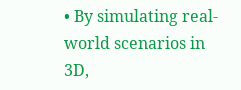• By simulating real-world scenarios in 3D,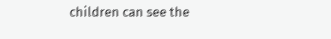children can see the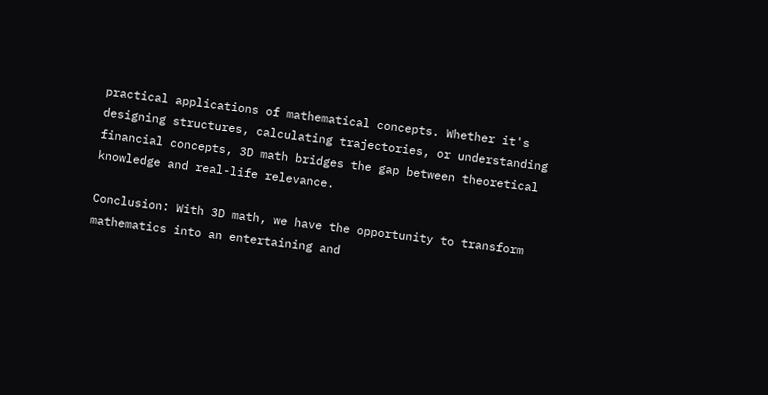practical applications of mathematical concepts. Whether it's designing structures, calculating trajectories, or understanding financial concepts, 3D math bridges the gap between theoretical knowledge and real-life relevance.

Conclusion: With 3D math, we have the opportunity to transform mathematics into an entertaining and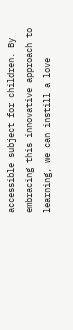accessible subject for children. By embracing this innovative approach to learning, we can instill a love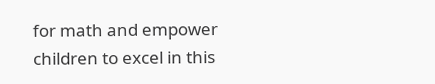for math and empower children to excel in this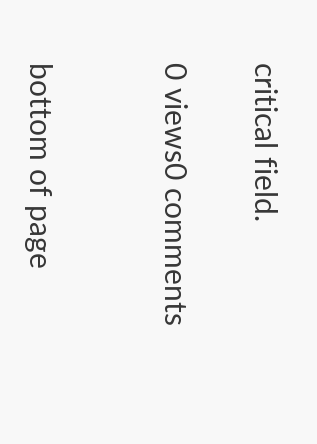critical field.

0 views0 comments


bottom of page